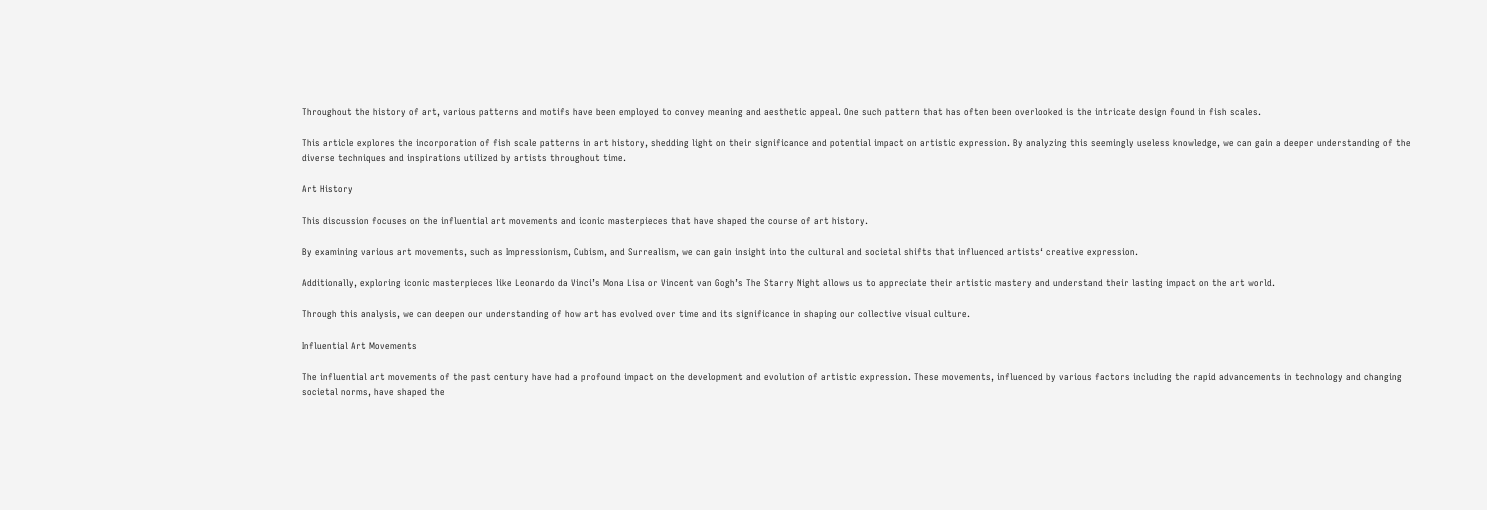Throughout the history of art, various patterns and motifs have been employed to convey meaning and aesthetic appeal. One such pattern that has often been overlooked is the intricate design found in fish scales.

This article explores the incorporation of fish scale patterns in art history, shedding light on their significance and potential impact on artistic expression. By analyzing this seemingly useless knowledge, we can gain a deeper understanding of the diverse techniques and inspirations utilized by artists throughout time.

Art History

This discussion focuses on the influential art movements and iconic masterpieces that have shaped the course of art history.

By examining various art movements, such as Impressionism, Cubism, and Surrealism, we can gain insight into the cultural and societal shifts that influenced artists‘ creative expression.

Additionally, exploring iconic masterpieces like Leonardo da Vinci’s Mona Lisa or Vincent van Gogh’s The Starry Night allows us to appreciate their artistic mastery and understand their lasting impact on the art world.

Through this analysis, we can deepen our understanding of how art has evolved over time and its significance in shaping our collective visual culture.

Influential Art Movements

The influential art movements of the past century have had a profound impact on the development and evolution of artistic expression. These movements, influenced by various factors including the rapid advancements in technology and changing societal norms, have shaped the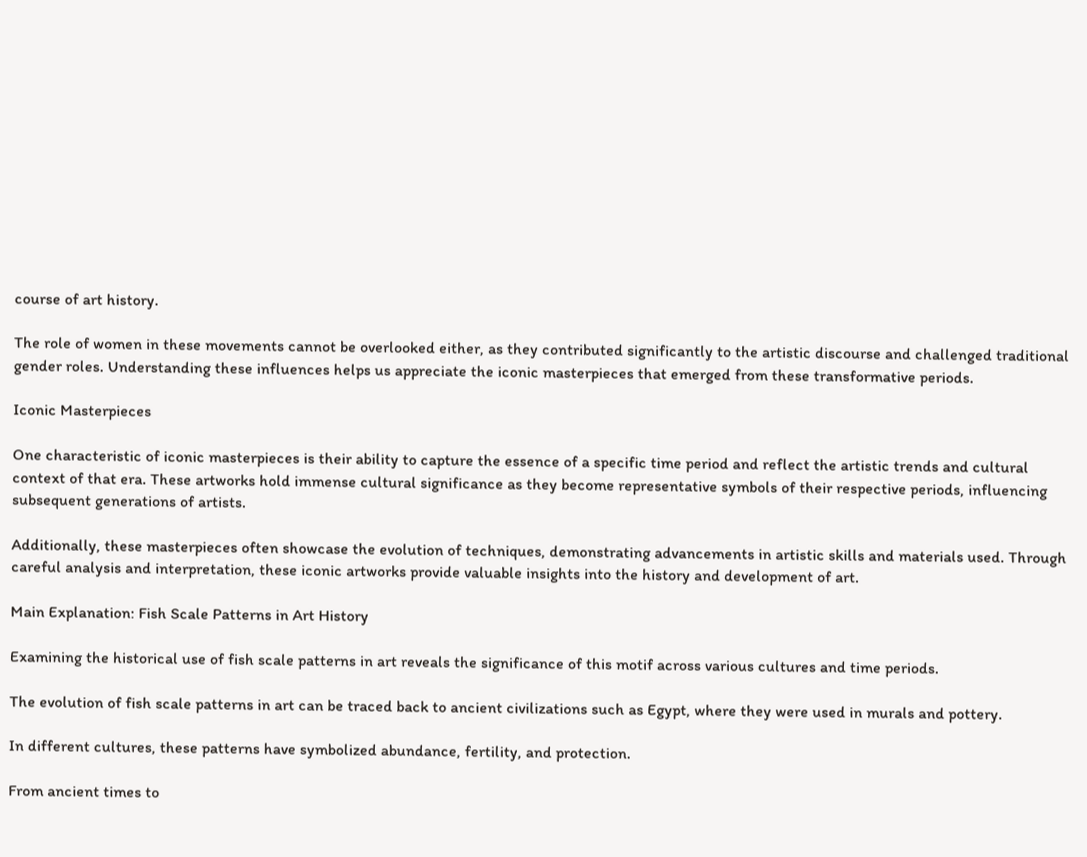course of art history.

The role of women in these movements cannot be overlooked either, as they contributed significantly to the artistic discourse and challenged traditional gender roles. Understanding these influences helps us appreciate the iconic masterpieces that emerged from these transformative periods.

Iconic Masterpieces

One characteristic of iconic masterpieces is their ability to capture the essence of a specific time period and reflect the artistic trends and cultural context of that era. These artworks hold immense cultural significance as they become representative symbols of their respective periods, influencing subsequent generations of artists.

Additionally, these masterpieces often showcase the evolution of techniques, demonstrating advancements in artistic skills and materials used. Through careful analysis and interpretation, these iconic artworks provide valuable insights into the history and development of art.

Main Explanation: Fish Scale Patterns in Art History

Examining the historical use of fish scale patterns in art reveals the significance of this motif across various cultures and time periods.

The evolution of fish scale patterns in art can be traced back to ancient civilizations such as Egypt, where they were used in murals and pottery.

In different cultures, these patterns have symbolized abundance, fertility, and protection.

From ancient times to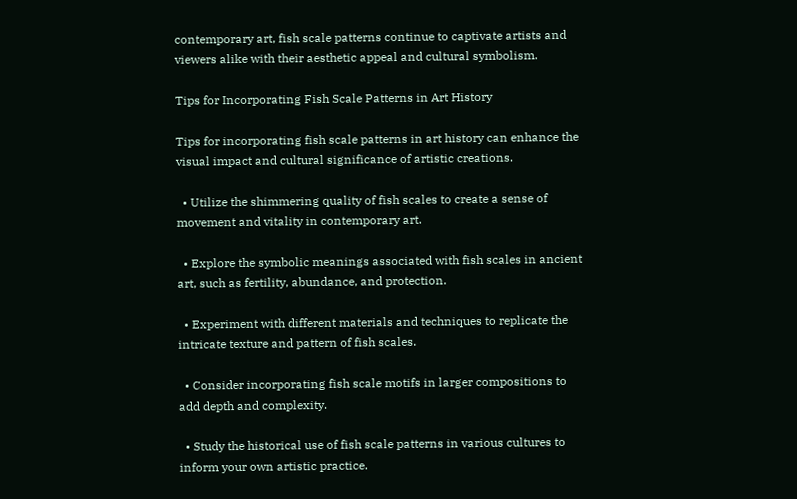contemporary art, fish scale patterns continue to captivate artists and viewers alike with their aesthetic appeal and cultural symbolism.

Tips for Incorporating Fish Scale Patterns in Art History

Tips for incorporating fish scale patterns in art history can enhance the visual impact and cultural significance of artistic creations.

  • Utilize the shimmering quality of fish scales to create a sense of movement and vitality in contemporary art.

  • Explore the symbolic meanings associated with fish scales in ancient art, such as fertility, abundance, and protection.

  • Experiment with different materials and techniques to replicate the intricate texture and pattern of fish scales.

  • Consider incorporating fish scale motifs in larger compositions to add depth and complexity.

  • Study the historical use of fish scale patterns in various cultures to inform your own artistic practice.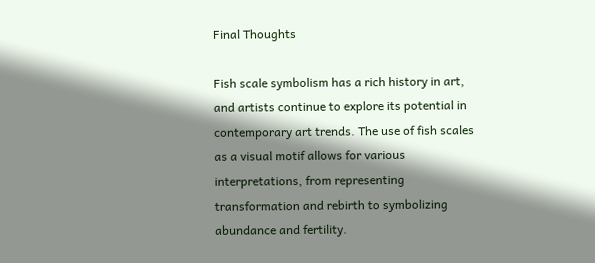Final Thoughts

Fish scale symbolism has a rich history in art, and artists continue to explore its potential in contemporary art trends. The use of fish scales as a visual motif allows for various interpretations, from representing transformation and rebirth to symbolizing abundance and fertility.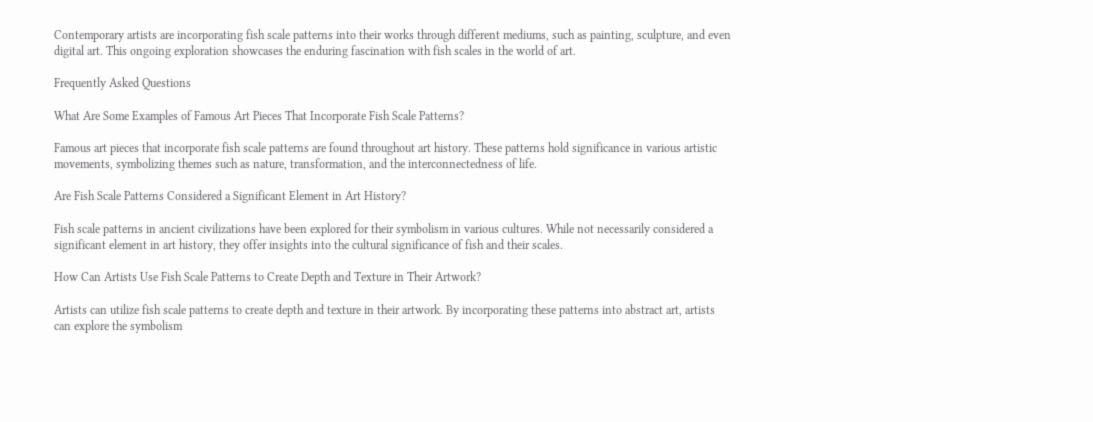Contemporary artists are incorporating fish scale patterns into their works through different mediums, such as painting, sculpture, and even digital art. This ongoing exploration showcases the enduring fascination with fish scales in the world of art.

Frequently Asked Questions

What Are Some Examples of Famous Art Pieces That Incorporate Fish Scale Patterns?

Famous art pieces that incorporate fish scale patterns are found throughout art history. These patterns hold significance in various artistic movements, symbolizing themes such as nature, transformation, and the interconnectedness of life.

Are Fish Scale Patterns Considered a Significant Element in Art History?

Fish scale patterns in ancient civilizations have been explored for their symbolism in various cultures. While not necessarily considered a significant element in art history, they offer insights into the cultural significance of fish and their scales.

How Can Artists Use Fish Scale Patterns to Create Depth and Texture in Their Artwork?

Artists can utilize fish scale patterns to create depth and texture in their artwork. By incorporating these patterns into abstract art, artists can explore the symbolism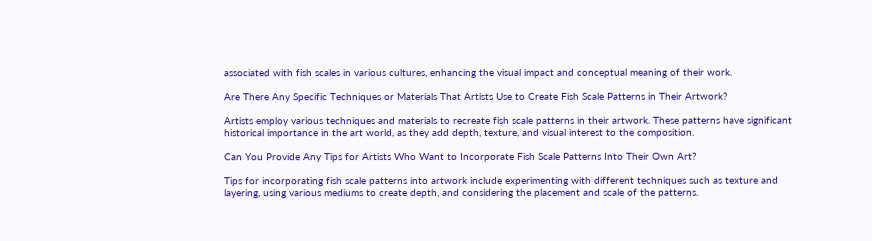associated with fish scales in various cultures, enhancing the visual impact and conceptual meaning of their work.

Are There Any Specific Techniques or Materials That Artists Use to Create Fish Scale Patterns in Their Artwork?

Artists employ various techniques and materials to recreate fish scale patterns in their artwork. These patterns have significant historical importance in the art world, as they add depth, texture, and visual interest to the composition.

Can You Provide Any Tips for Artists Who Want to Incorporate Fish Scale Patterns Into Their Own Art?

Tips for incorporating fish scale patterns into artwork include experimenting with different techniques such as texture and layering, using various mediums to create depth, and considering the placement and scale of the patterns.